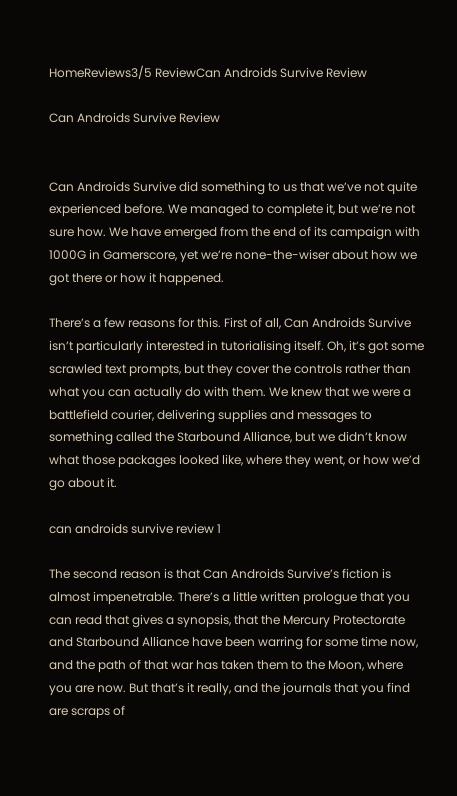HomeReviews3/5 ReviewCan Androids Survive Review

Can Androids Survive Review


Can Androids Survive did something to us that we’ve not quite experienced before. We managed to complete it, but we’re not sure how. We have emerged from the end of its campaign with 1000G in Gamerscore, yet we’re none-the-wiser about how we got there or how it happened.

There’s a few reasons for this. First of all, Can Androids Survive isn’t particularly interested in tutorialising itself. Oh, it’s got some scrawled text prompts, but they cover the controls rather than what you can actually do with them. We knew that we were a battlefield courier, delivering supplies and messages to something called the Starbound Alliance, but we didn’t know what those packages looked like, where they went, or how we’d go about it.

can androids survive review 1

The second reason is that Can Androids Survive’s fiction is almost impenetrable. There’s a little written prologue that you can read that gives a synopsis, that the Mercury Protectorate and Starbound Alliance have been warring for some time now, and the path of that war has taken them to the Moon, where you are now. But that’s it really, and the journals that you find are scraps of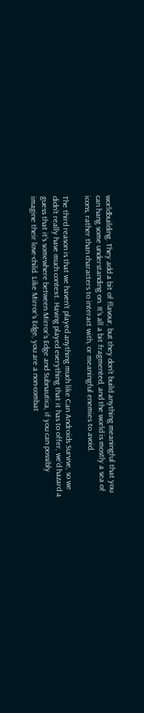worldbuilding. They add a bit of flavour, but they don’t build anything meaningful that you can hang some understanding on. It’s all a bit fragmented, and the world is mostly a sea of icons, rather than characters to interact with, or meaningful enemies to avoid.

The third reason is that we haven’t played anything much like Can Androids Survive, so we didn’t really have much context. Having played everything that it has to offer, we’d hazard a guess that it’s somewhere between Mirror’s Edge and Subnautica, if you can possibly imagine their love-child. Like Mirror’s Edge, you are a non-combat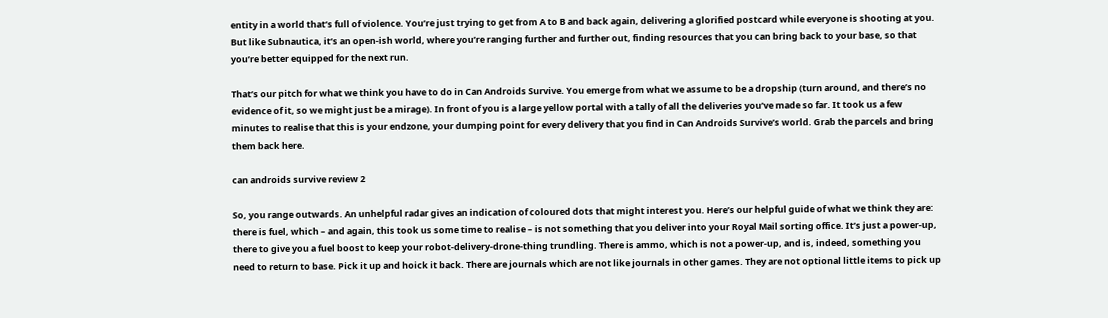entity in a world that’s full of violence. You’re just trying to get from A to B and back again, delivering a glorified postcard while everyone is shooting at you. But like Subnautica, it’s an open-ish world, where you’re ranging further and further out, finding resources that you can bring back to your base, so that you’re better equipped for the next run.

That’s our pitch for what we think you have to do in Can Androids Survive. You emerge from what we assume to be a dropship (turn around, and there’s no evidence of it, so we might just be a mirage). In front of you is a large yellow portal with a tally of all the deliveries you’ve made so far. It took us a few minutes to realise that this is your endzone, your dumping point for every delivery that you find in Can Androids Survive’s world. Grab the parcels and bring them back here.

can androids survive review 2

So, you range outwards. An unhelpful radar gives an indication of coloured dots that might interest you. Here’s our helpful guide of what we think they are: there is fuel, which – and again, this took us some time to realise – is not something that you deliver into your Royal Mail sorting office. It’s just a power-up, there to give you a fuel boost to keep your robot-delivery-drone-thing trundling. There is ammo, which is not a power-up, and is, indeed, something you need to return to base. Pick it up and hoick it back. There are journals which are not like journals in other games. They are not optional little items to pick up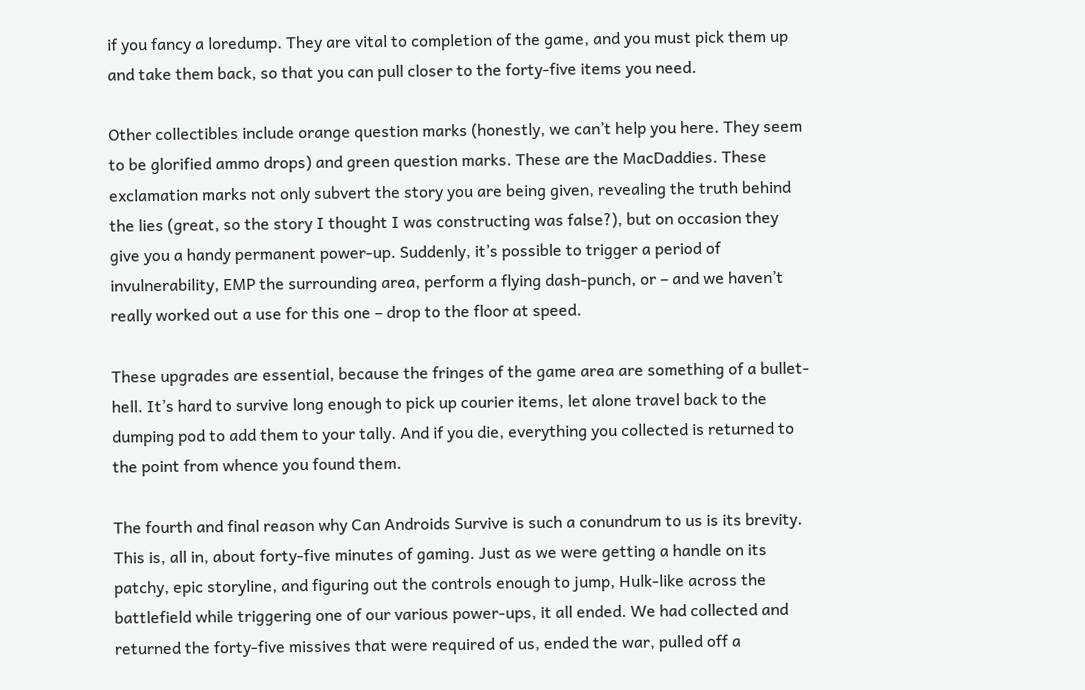if you fancy a loredump. They are vital to completion of the game, and you must pick them up and take them back, so that you can pull closer to the forty-five items you need.

Other collectibles include orange question marks (honestly, we can’t help you here. They seem to be glorified ammo drops) and green question marks. These are the MacDaddies. These exclamation marks not only subvert the story you are being given, revealing the truth behind the lies (great, so the story I thought I was constructing was false?), but on occasion they give you a handy permanent power-up. Suddenly, it’s possible to trigger a period of invulnerability, EMP the surrounding area, perform a flying dash-punch, or – and we haven’t really worked out a use for this one – drop to the floor at speed.

These upgrades are essential, because the fringes of the game area are something of a bullet-hell. It’s hard to survive long enough to pick up courier items, let alone travel back to the dumping pod to add them to your tally. And if you die, everything you collected is returned to the point from whence you found them.

The fourth and final reason why Can Androids Survive is such a conundrum to us is its brevity. This is, all in, about forty-five minutes of gaming. Just as we were getting a handle on its patchy, epic storyline, and figuring out the controls enough to jump, Hulk-like across the battlefield while triggering one of our various power-ups, it all ended. We had collected and returned the forty-five missives that were required of us, ended the war, pulled off a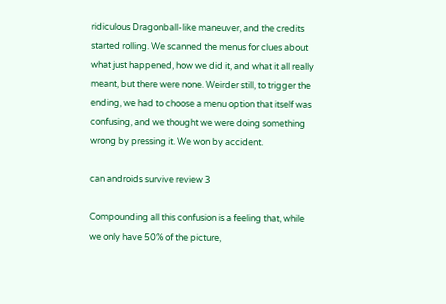ridiculous Dragonball-like maneuver, and the credits started rolling. We scanned the menus for clues about what just happened, how we did it, and what it all really meant, but there were none. Weirder still, to trigger the ending, we had to choose a menu option that itself was confusing, and we thought we were doing something wrong by pressing it. We won by accident.

can androids survive review 3

Compounding all this confusion is a feeling that, while we only have 50% of the picture,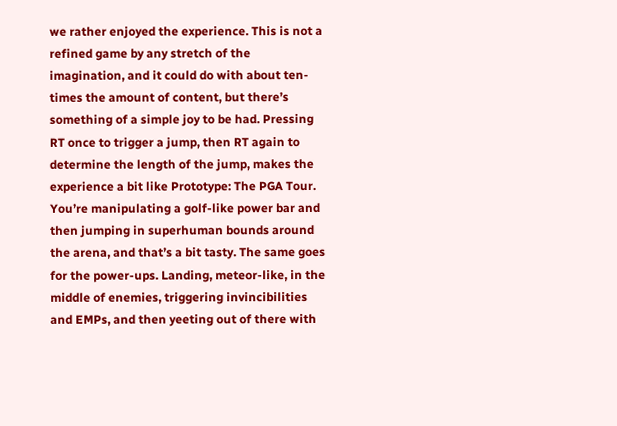we rather enjoyed the experience. This is not a refined game by any stretch of the imagination, and it could do with about ten-times the amount of content, but there’s something of a simple joy to be had. Pressing RT once to trigger a jump, then RT again to determine the length of the jump, makes the experience a bit like Prototype: The PGA Tour. You’re manipulating a golf-like power bar and then jumping in superhuman bounds around the arena, and that’s a bit tasty. The same goes for the power-ups. Landing, meteor-like, in the middle of enemies, triggering invincibilities and EMPs, and then yeeting out of there with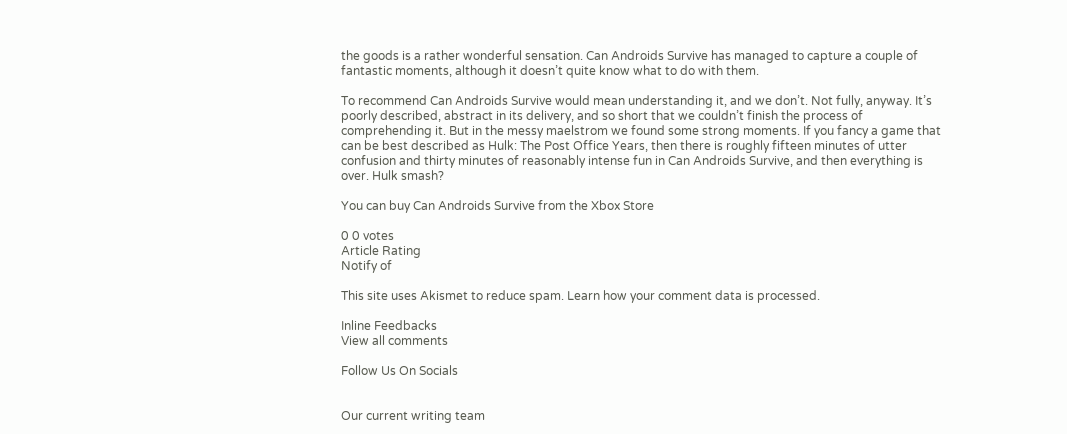the goods is a rather wonderful sensation. Can Androids Survive has managed to capture a couple of fantastic moments, although it doesn’t quite know what to do with them.

To recommend Can Androids Survive would mean understanding it, and we don’t. Not fully, anyway. It’s poorly described, abstract in its delivery, and so short that we couldn’t finish the process of comprehending it. But in the messy maelstrom we found some strong moments. If you fancy a game that can be best described as Hulk: The Post Office Years, then there is roughly fifteen minutes of utter confusion and thirty minutes of reasonably intense fun in Can Androids Survive, and then everything is over. Hulk smash?

You can buy Can Androids Survive from the Xbox Store

0 0 votes
Article Rating
Notify of

This site uses Akismet to reduce spam. Learn how your comment data is processed.

Inline Feedbacks
View all comments

Follow Us On Socials


Our current writing team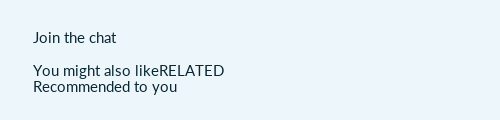Join the chat

You might also likeRELATED
Recommended to you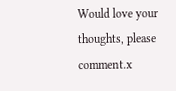Would love your thoughts, please comment.x